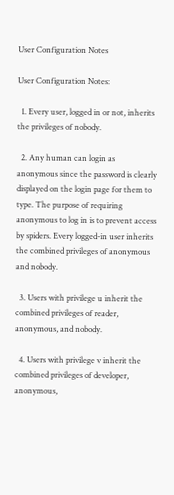User Configuration Notes

User Configuration Notes:

  1. Every user, logged in or not, inherits the privileges of nobody.

  2. Any human can login as anonymous since the password is clearly displayed on the login page for them to type. The purpose of requiring anonymous to log in is to prevent access by spiders. Every logged-in user inherits the combined privileges of anonymous and nobody.

  3. Users with privilege u inherit the combined privileges of reader, anonymous, and nobody.

  4. Users with privilege v inherit the combined privileges of developer, anonymous,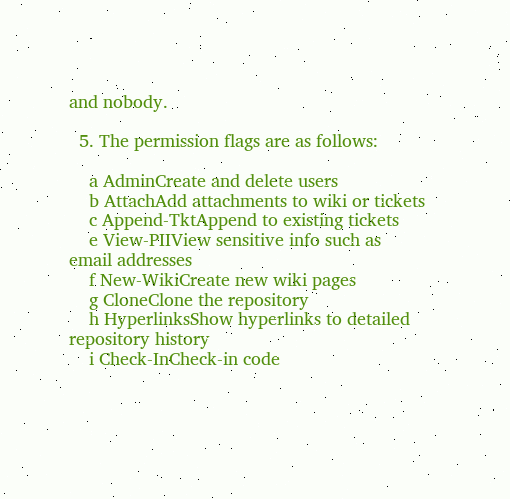and nobody.

  5. The permission flags are as follows:

    a AdminCreate and delete users
    b AttachAdd attachments to wiki or tickets
    c Append-TktAppend to existing tickets
    e View-PIIView sensitive info such as email addresses
    f New-WikiCreate new wiki pages
    g CloneClone the repository
    h HyperlinksShow hyperlinks to detailed repository history
    i Check-InCheck-in code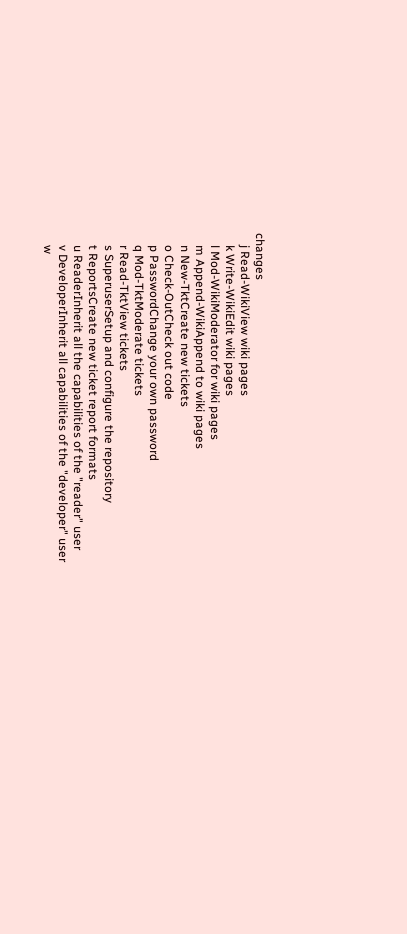changes
    j Read-WikiView wiki pages
    k Write-WikiEdit wiki pages
    l Mod-WikiModerator for wiki pages
    m Append-WikiAppend to wiki pages
    n New-TktCreate new tickets
    o Check-OutCheck out code
    p PasswordChange your own password
    q Mod-TktModerate tickets
    r Read-TktView tickets
    s SuperuserSetup and configure the repository
    t ReportsCreate new ticket report formats
    u ReaderInherit all the capabilities of the "reader" user
    v DeveloperInherit all capabilities of the "developer" user
    w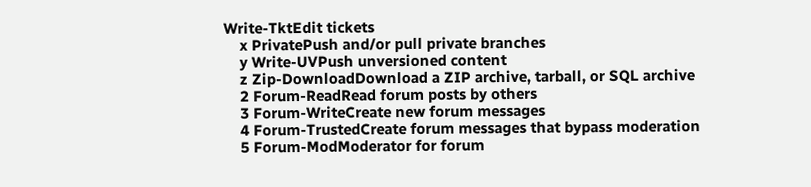Write-TktEdit tickets
    x PrivatePush and/or pull private branches
    y Write-UVPush unversioned content
    z Zip-DownloadDownload a ZIP archive, tarball, or SQL archive
    2 Forum-ReadRead forum posts by others
    3 Forum-WriteCreate new forum messages
    4 Forum-TrustedCreate forum messages that bypass moderation
    5 Forum-ModModerator for forum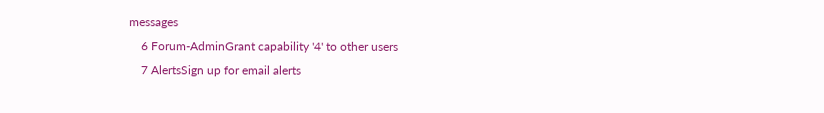messages
    6 Forum-AdminGrant capability '4' to other users
    7 AlertsSign up for email alerts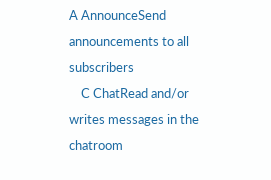A AnnounceSend announcements to all subscribers
    C ChatRead and/or writes messages in the chatroom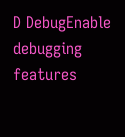D DebugEnable debugging features